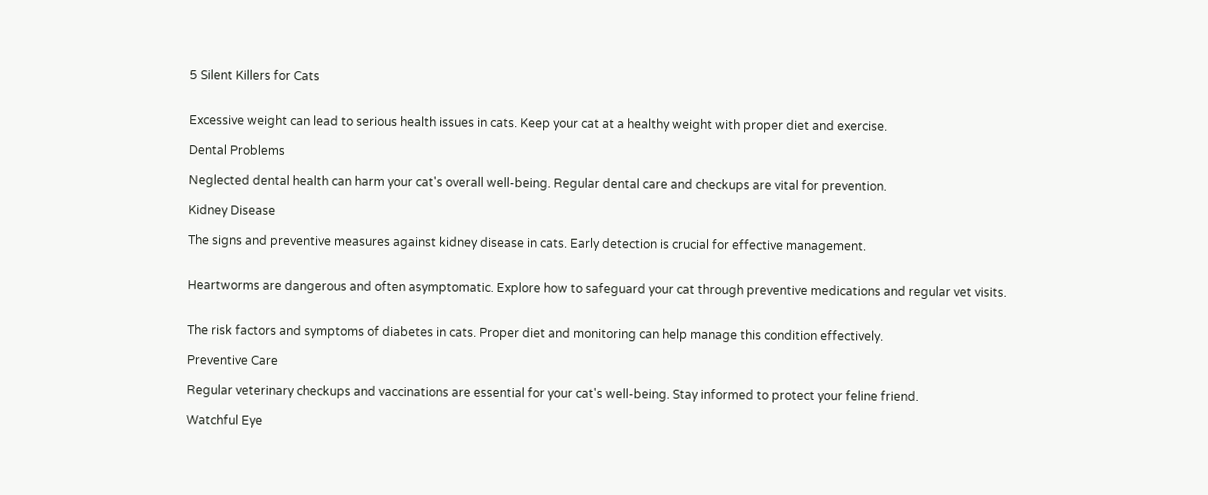5 Silent Killers for Cats


Excessive weight can lead to serious health issues in cats. Keep your cat at a healthy weight with proper diet and exercise.

Dental Problems

Neglected dental health can harm your cat's overall well-being. Regular dental care and checkups are vital for prevention.

Kidney Disease

The signs and preventive measures against kidney disease in cats. Early detection is crucial for effective management.


Heartworms are dangerous and often asymptomatic. Explore how to safeguard your cat through preventive medications and regular vet visits.


The risk factors and symptoms of diabetes in cats. Proper diet and monitoring can help manage this condition effectively.

Preventive Care

Regular veterinary checkups and vaccinations are essential for your cat's well-being. Stay informed to protect your feline friend.

Watchful Eye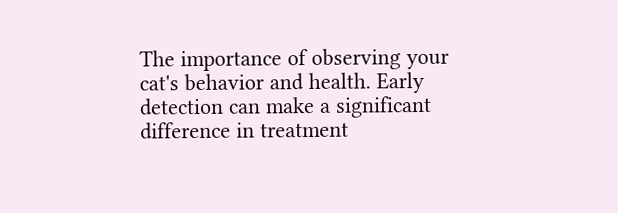The importance of observing your cat's behavior and health. Early detection can make a significant difference in treatment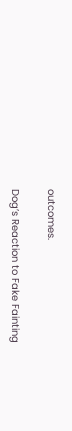outcomes.

Dog’s Reaction to Fake Fainting